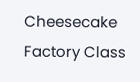Cheesecake Factory Class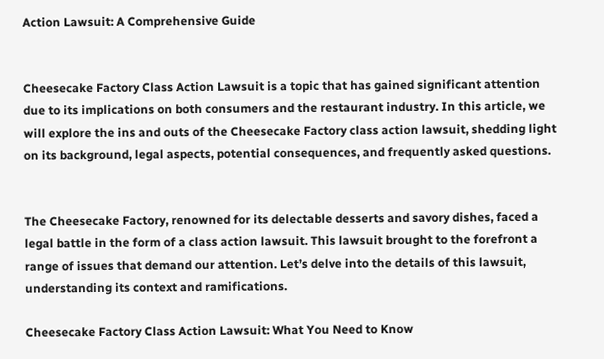Action Lawsuit: A Comprehensive Guide


Cheesecake Factory Class Action Lawsuit is a topic that has gained significant attention due to its implications on both consumers and the restaurant industry. In this article, we will explore the ins and outs of the Cheesecake Factory class action lawsuit, shedding light on its background, legal aspects, potential consequences, and frequently asked questions.


The Cheesecake Factory, renowned for its delectable desserts and savory dishes, faced a legal battle in the form of a class action lawsuit. This lawsuit brought to the forefront a range of issues that demand our attention. Let’s delve into the details of this lawsuit, understanding its context and ramifications.

Cheesecake Factory Class Action Lawsuit: What You Need to Know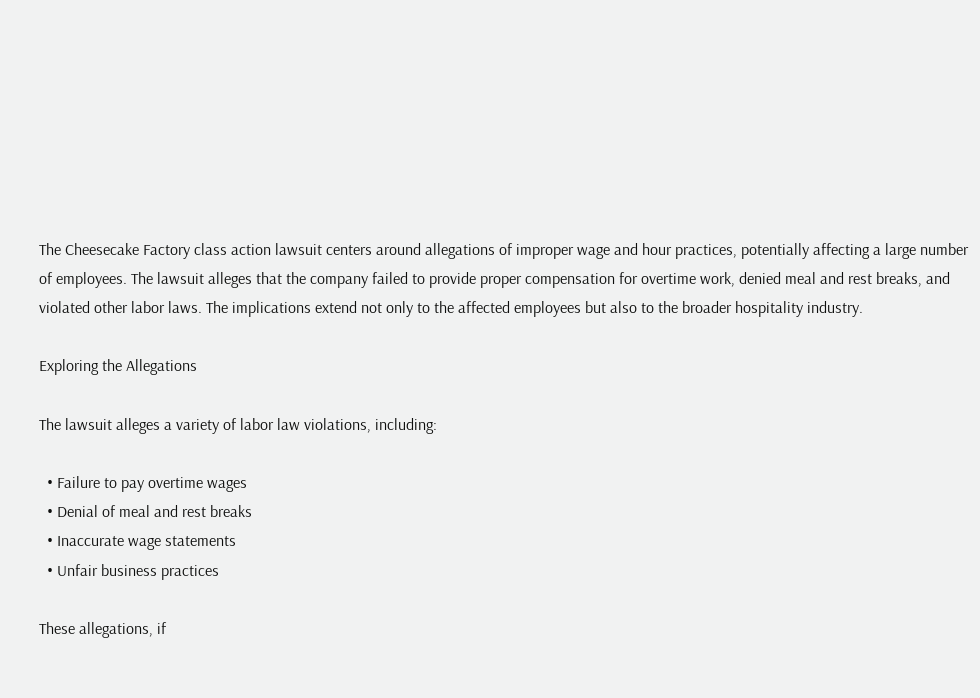The Cheesecake Factory class action lawsuit centers around allegations of improper wage and hour practices, potentially affecting a large number of employees. The lawsuit alleges that the company failed to provide proper compensation for overtime work, denied meal and rest breaks, and violated other labor laws. The implications extend not only to the affected employees but also to the broader hospitality industry.

Exploring the Allegations

The lawsuit alleges a variety of labor law violations, including:

  • Failure to pay overtime wages
  • Denial of meal and rest breaks
  • Inaccurate wage statements
  • Unfair business practices

These allegations, if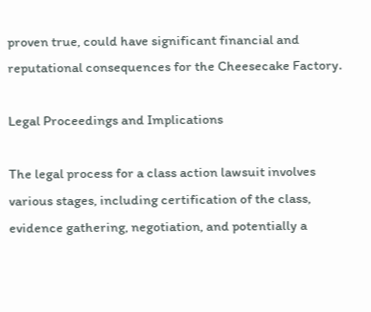proven true, could have significant financial and reputational consequences for the Cheesecake Factory.

Legal Proceedings and Implications

The legal process for a class action lawsuit involves various stages, including certification of the class, evidence gathering, negotiation, and potentially a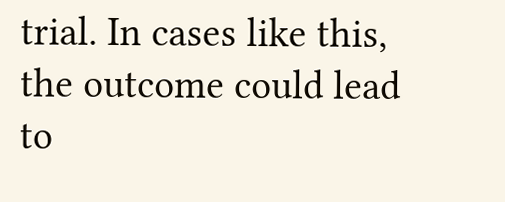trial. In cases like this, the outcome could lead to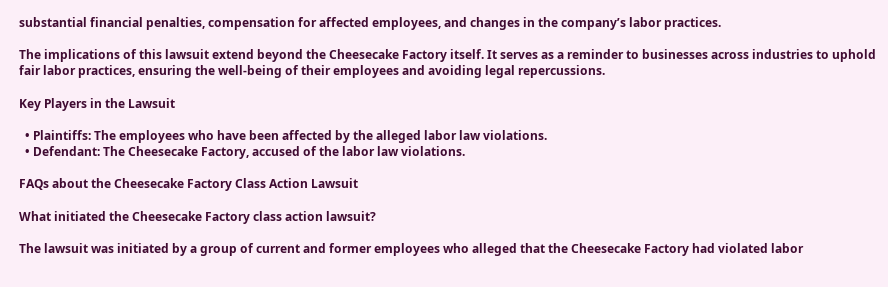substantial financial penalties, compensation for affected employees, and changes in the company’s labor practices.

The implications of this lawsuit extend beyond the Cheesecake Factory itself. It serves as a reminder to businesses across industries to uphold fair labor practices, ensuring the well-being of their employees and avoiding legal repercussions.

Key Players in the Lawsuit

  • Plaintiffs: The employees who have been affected by the alleged labor law violations.
  • Defendant: The Cheesecake Factory, accused of the labor law violations.

FAQs about the Cheesecake Factory Class Action Lawsuit

What initiated the Cheesecake Factory class action lawsuit?

The lawsuit was initiated by a group of current and former employees who alleged that the Cheesecake Factory had violated labor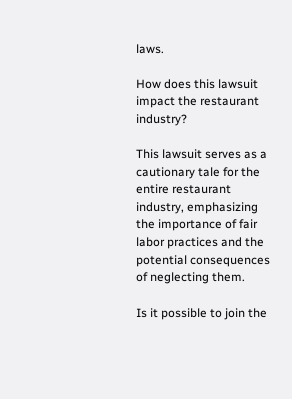laws.

How does this lawsuit impact the restaurant industry?

This lawsuit serves as a cautionary tale for the entire restaurant industry, emphasizing the importance of fair labor practices and the potential consequences of neglecting them.

Is it possible to join the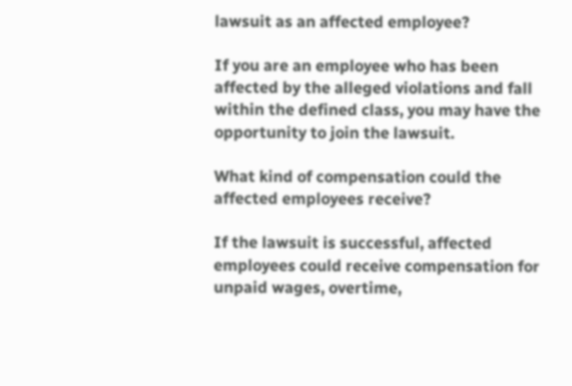lawsuit as an affected employee?

If you are an employee who has been affected by the alleged violations and fall within the defined class, you may have the opportunity to join the lawsuit.

What kind of compensation could the affected employees receive?

If the lawsuit is successful, affected employees could receive compensation for unpaid wages, overtime,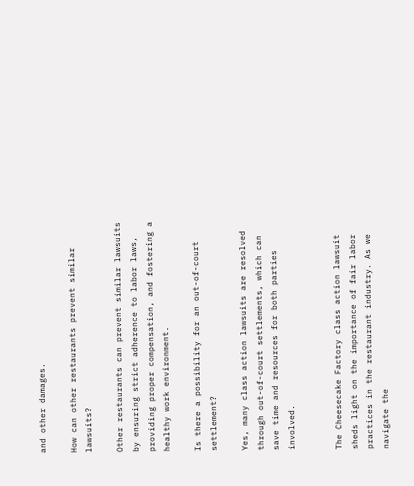and other damages.

How can other restaurants prevent similar lawsuits?

Other restaurants can prevent similar lawsuits by ensuring strict adherence to labor laws, providing proper compensation, and fostering a healthy work environment.

Is there a possibility for an out-of-court settlement?

Yes, many class action lawsuits are resolved through out-of-court settlements, which can save time and resources for both parties involved.


The Cheesecake Factory class action lawsuit sheds light on the importance of fair labor practices in the restaurant industry. As we navigate the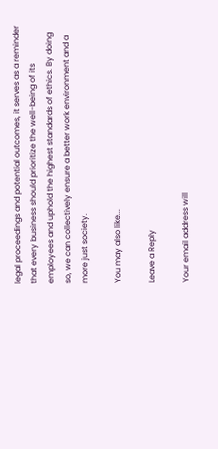legal proceedings and potential outcomes, it serves as a reminder that every business should prioritize the well-being of its employees and uphold the highest standards of ethics. By doing so, we can collectively ensure a better work environment and a more just society.

You may also like...

Leave a Reply

Your email address will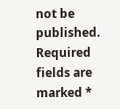not be published. Required fields are marked *